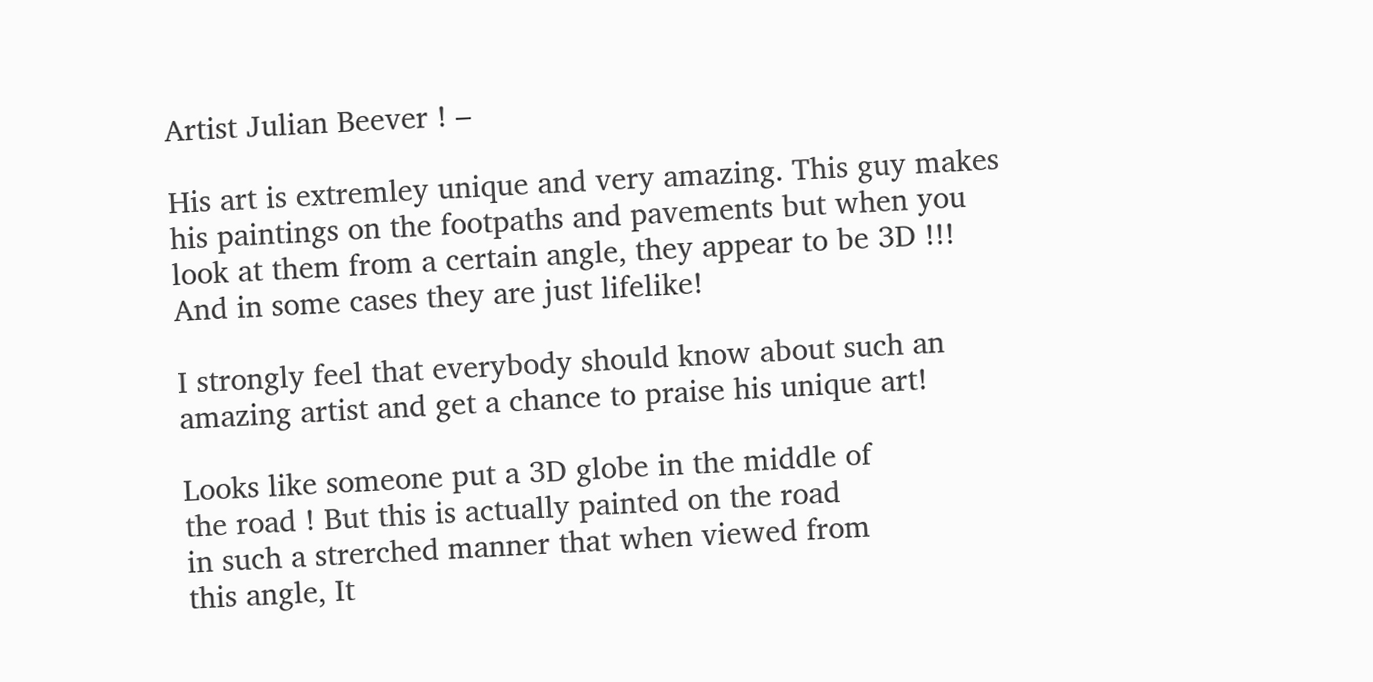Artist Julian Beever ! –

His art is extremley unique and very amazing. This guy makes
his paintings on the footpaths and pavements but when you
look at them from a certain angle, they appear to be 3D !!!
And in some cases they are just lifelike!

I strongly feel that everybody should know about such an
amazing artist and get a chance to praise his unique art!

Looks like someone put a 3D globe in the middle of
the road ! But this is actually painted on the road
in such a strerched manner that when viewed from
this angle, It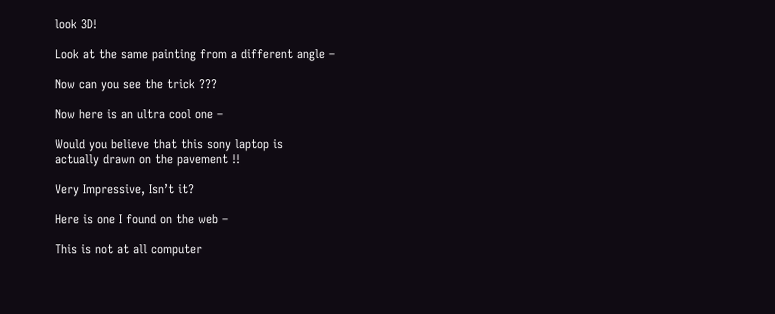look 3D!

Look at the same painting from a different angle –

Now can you see the trick ???

Now here is an ultra cool one –

Would you believe that this sony laptop is
actually drawn on the pavement !!

Very Impressive, Isn’t it?

Here is one I found on the web –

This is not at all computer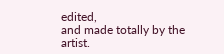edited,
and made totally by the artist.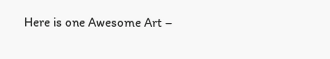Here is one Awesome Art –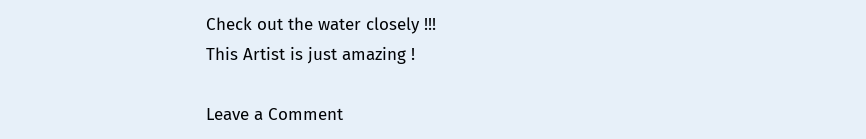Check out the water closely !!!
This Artist is just amazing !

Leave a Comment